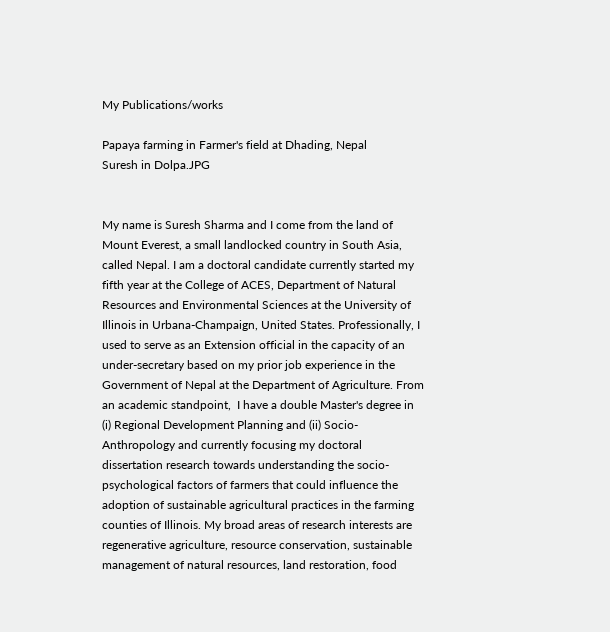My Publications/works

Papaya farming in Farmer's field at Dhading, Nepal
Suresh in Dolpa.JPG


My name is Suresh Sharma and I come from the land of Mount Everest, a small landlocked country in South Asia, called Nepal. I am a doctoral candidate currently started my fifth year at the College of ACES, Department of Natural Resources and Environmental Sciences at the University of Illinois in Urbana-Champaign, United States. Professionally, I used to serve as an Extension official in the capacity of an under-secretary based on my prior job experience in the Government of Nepal at the Department of Agriculture. From an academic standpoint,  I have a double Master's degree in (i) Regional Development Planning and (ii) Socio-Anthropology and currently focusing my doctoral dissertation research towards understanding the socio-psychological factors of farmers that could influence the adoption of sustainable agricultural practices in the farming counties of Illinois. My broad areas of research interests are regenerative agriculture, resource conservation, sustainable management of natural resources, land restoration, food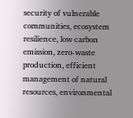security of vulnerable communities, ecosystem resilience, low carbon emission, zero-waste production, efficient management of natural resources, environmental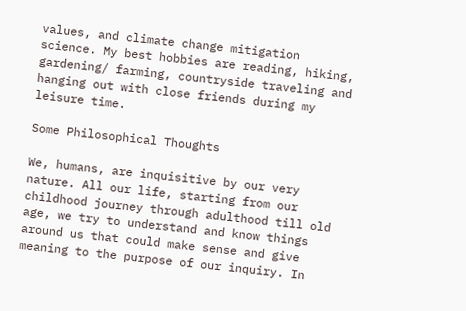values, and climate change mitigation science. My best hobbies are reading, hiking, gardening/ farming, countryside traveling and hanging out with close friends during my leisure time.

Some Philosophical Thoughts

We, humans, are inquisitive by our very nature. All our life, starting from our childhood journey through adulthood till old age, we try to understand and know things around us that could make sense and give meaning to the purpose of our inquiry. In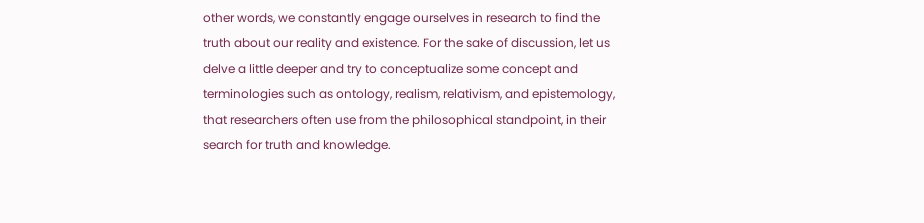other words, we constantly engage ourselves in research to find the truth about our reality and existence. For the sake of discussion, let us delve a little deeper and try to conceptualize some concept and terminologies such as ontology, realism, relativism, and epistemology, that researchers often use from the philosophical standpoint, in their search for truth and knowledge.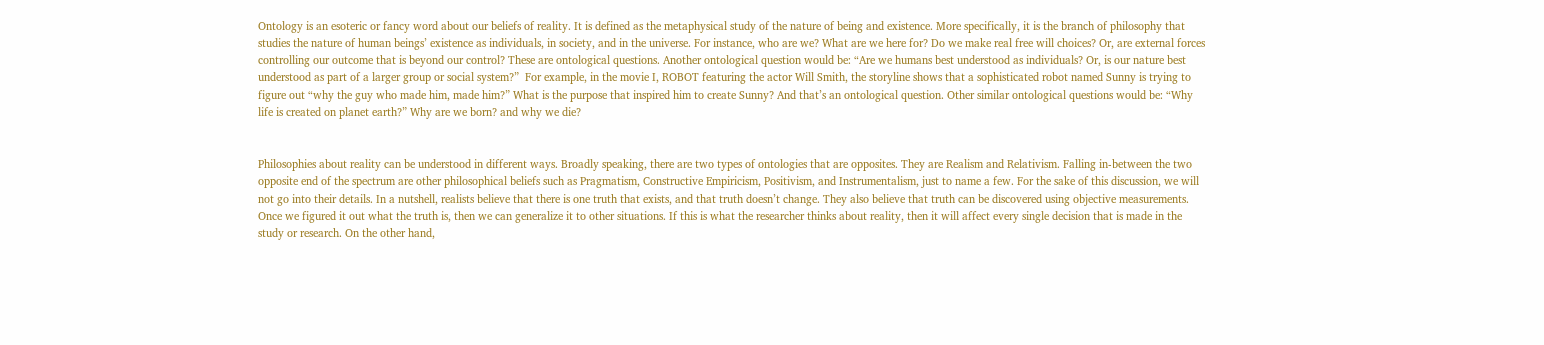Ontology is an esoteric or fancy word about our beliefs of reality. It is defined as the metaphysical study of the nature of being and existence. More specifically, it is the branch of philosophy that studies the nature of human beings’ existence as individuals, in society, and in the universe. For instance, who are we? What are we here for? Do we make real free will choices? Or, are external forces controlling our outcome that is beyond our control? These are ontological questions. Another ontological question would be: “Are we humans best understood as individuals? Or, is our nature best understood as part of a larger group or social system?”  For example, in the movie I, ROBOT featuring the actor Will Smith, the storyline shows that a sophisticated robot named Sunny is trying to figure out “why the guy who made him, made him?” What is the purpose that inspired him to create Sunny? And that’s an ontological question. Other similar ontological questions would be: “Why life is created on planet earth?” Why are we born? and why we die?


Philosophies about reality can be understood in different ways. Broadly speaking, there are two types of ontologies that are opposites. They are Realism and Relativism. Falling in-between the two opposite end of the spectrum are other philosophical beliefs such as Pragmatism, Constructive Empiricism, Positivism, and Instrumentalism, just to name a few. For the sake of this discussion, we will not go into their details. In a nutshell, realists believe that there is one truth that exists, and that truth doesn’t change. They also believe that truth can be discovered using objective measurements. Once we figured it out what the truth is, then we can generalize it to other situations. If this is what the researcher thinks about reality, then it will affect every single decision that is made in the study or research. On the other hand,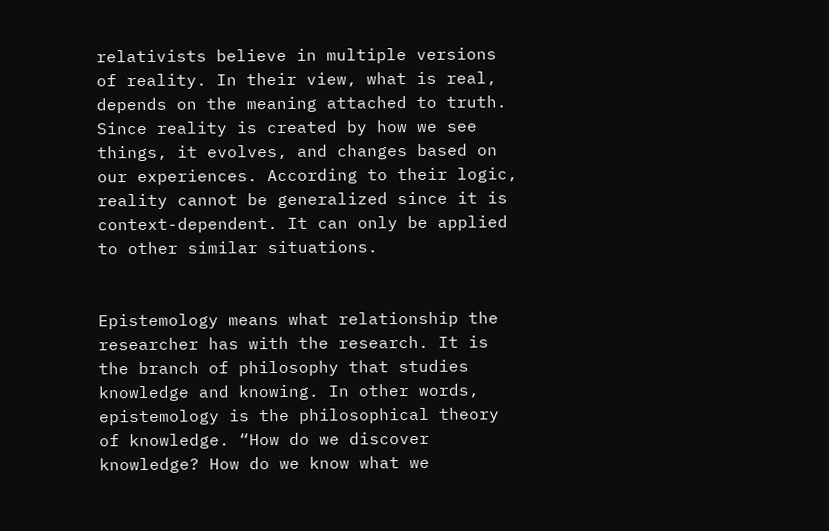relativists believe in multiple versions of reality. In their view, what is real, depends on the meaning attached to truth. Since reality is created by how we see things, it evolves, and changes based on our experiences. According to their logic, reality cannot be generalized since it is context-dependent. It can only be applied to other similar situations.


Epistemology means what relationship the researcher has with the research. It is the branch of philosophy that studies knowledge and knowing. In other words, epistemology is the philosophical theory of knowledge. “How do we discover knowledge? How do we know what we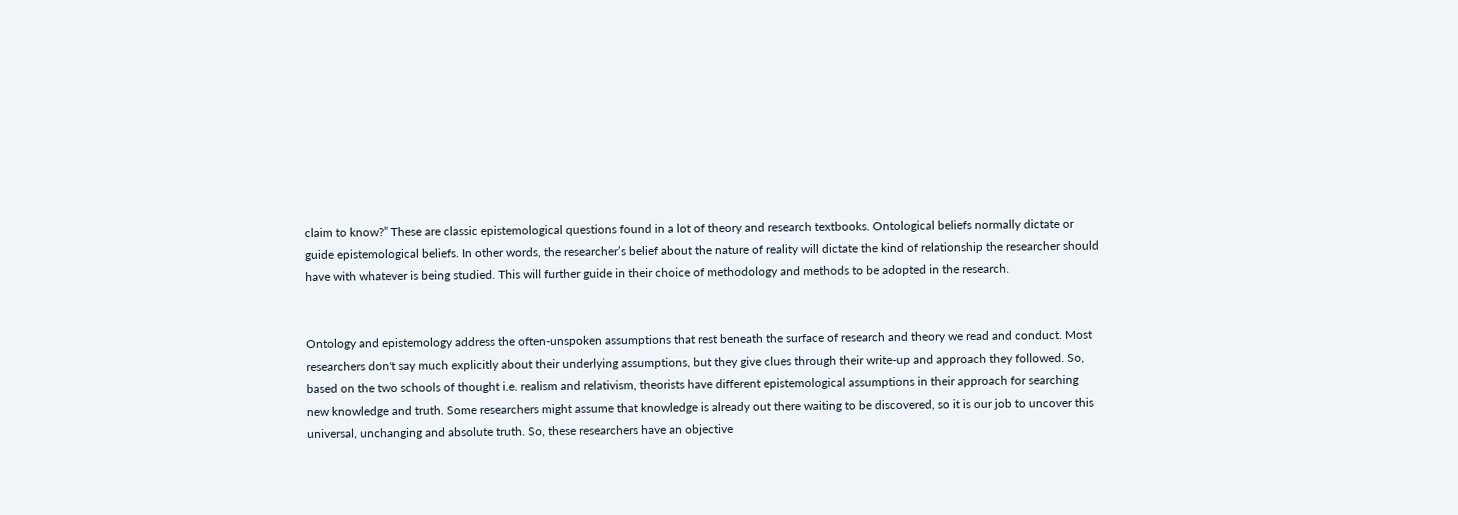claim to know?” These are classic epistemological questions found in a lot of theory and research textbooks. Ontological beliefs normally dictate or guide epistemological beliefs. In other words, the researcher’s belief about the nature of reality will dictate the kind of relationship the researcher should have with whatever is being studied. This will further guide in their choice of methodology and methods to be adopted in the research.


Ontology and epistemology address the often-unspoken assumptions that rest beneath the surface of research and theory we read and conduct. Most researchers don't say much explicitly about their underlying assumptions, but they give clues through their write-up and approach they followed. So, based on the two schools of thought i.e. realism and relativism, theorists have different epistemological assumptions in their approach for searching new knowledge and truth. Some researchers might assume that knowledge is already out there waiting to be discovered, so it is our job to uncover this universal, unchanging and absolute truth. So, these researchers have an objective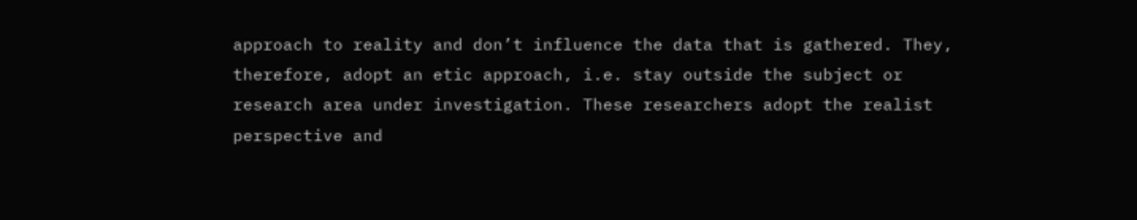approach to reality and don’t influence the data that is gathered. They, therefore, adopt an etic approach, i.e. stay outside the subject or research area under investigation. These researchers adopt the realist perspective and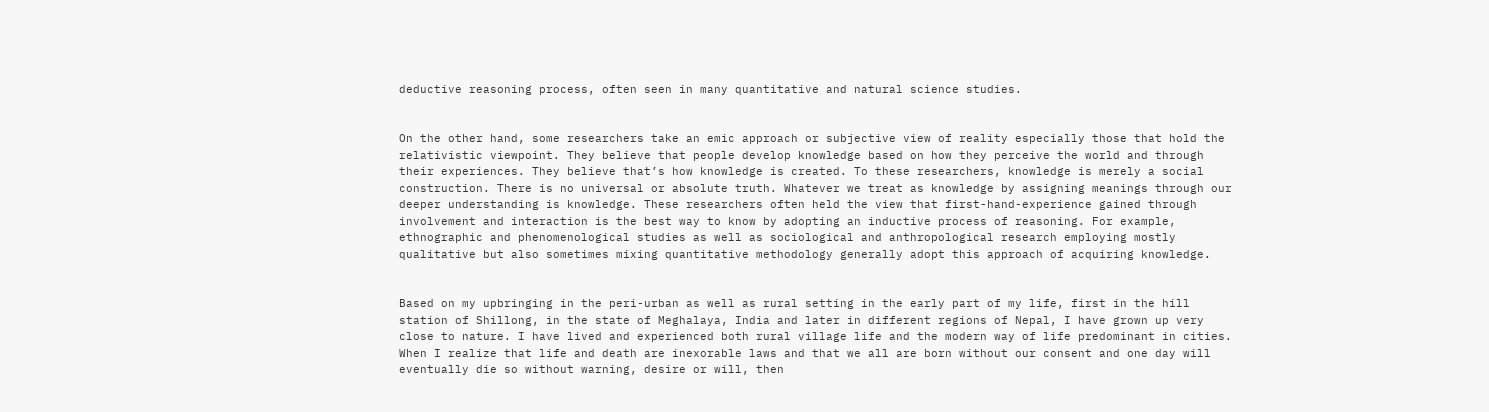deductive reasoning process, often seen in many quantitative and natural science studies.


On the other hand, some researchers take an emic approach or subjective view of reality especially those that hold the relativistic viewpoint. They believe that people develop knowledge based on how they perceive the world and through their experiences. They believe that’s how knowledge is created. To these researchers, knowledge is merely a social construction. There is no universal or absolute truth. Whatever we treat as knowledge by assigning meanings through our deeper understanding is knowledge. These researchers often held the view that first-hand-experience gained through involvement and interaction is the best way to know by adopting an inductive process of reasoning. For example, ethnographic and phenomenological studies as well as sociological and anthropological research employing mostly qualitative but also sometimes mixing quantitative methodology generally adopt this approach of acquiring knowledge.


Based on my upbringing in the peri-urban as well as rural setting in the early part of my life, first in the hill station of Shillong, in the state of Meghalaya, India and later in different regions of Nepal, I have grown up very close to nature. I have lived and experienced both rural village life and the modern way of life predominant in cities. When I realize that life and death are inexorable laws and that we all are born without our consent and one day will eventually die so without warning, desire or will, then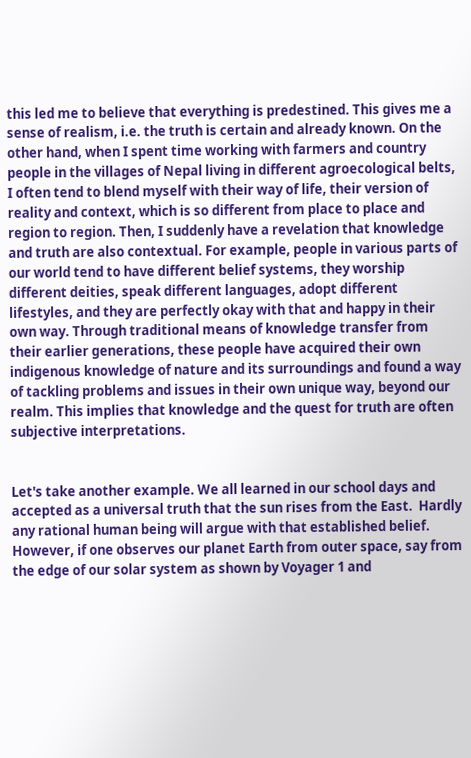this led me to believe that everything is predestined. This gives me a sense of realism, i.e. the truth is certain and already known. On the other hand, when I spent time working with farmers and country people in the villages of Nepal living in different agroecological belts, I often tend to blend myself with their way of life, their version of reality and context, which is so different from place to place and region to region. Then, I suddenly have a revelation that knowledge and truth are also contextual. For example, people in various parts of our world tend to have different belief systems, they worship different deities, speak different languages, adopt different lifestyles, and they are perfectly okay with that and happy in their own way. Through traditional means of knowledge transfer from their earlier generations, these people have acquired their own indigenous knowledge of nature and its surroundings and found a way of tackling problems and issues in their own unique way, beyond our realm. This implies that knowledge and the quest for truth are often subjective interpretations.


Let's take another example. We all learned in our school days and accepted as a universal truth that the sun rises from the East.  Hardly any rational human being will argue with that established belief. However, if one observes our planet Earth from outer space, say from the edge of our solar system as shown by Voyager 1 and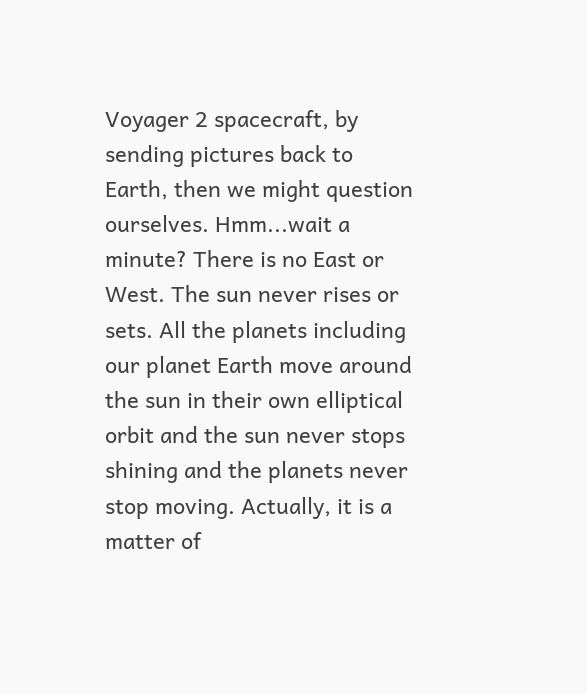Voyager 2 spacecraft, by sending pictures back to Earth, then we might question ourselves. Hmm...wait a minute? There is no East or West. The sun never rises or sets. All the planets including our planet Earth move around the sun in their own elliptical orbit and the sun never stops shining and the planets never stop moving. Actually, it is a matter of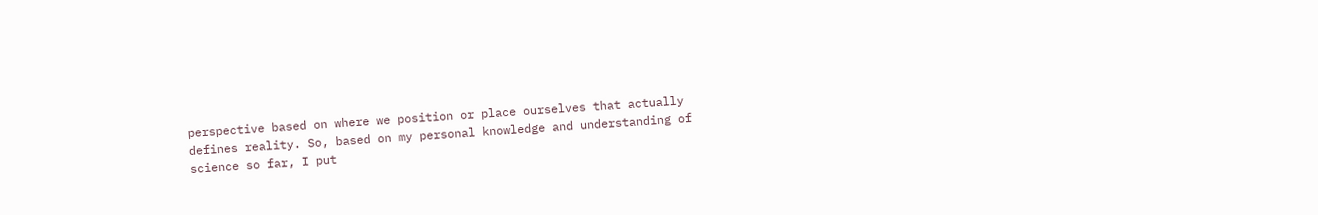perspective based on where we position or place ourselves that actually defines reality. So, based on my personal knowledge and understanding of science so far, I put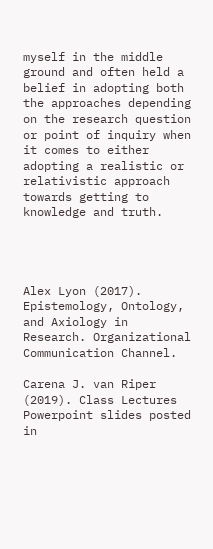myself in the middle ground and often held a belief in adopting both the approaches depending on the research question or point of inquiry when it comes to either adopting a realistic or relativistic approach towards getting to knowledge and truth.




Alex Lyon (2017). Epistemology, Ontology, and Axiology in Research. Organizational Communication Channel.

Carena J. van Riper (2019). Class Lectures Powerpoint slides posted in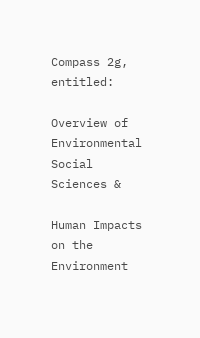Compass 2g, entitled:

Overview of Environmental Social Sciences &

Human Impacts on the Environment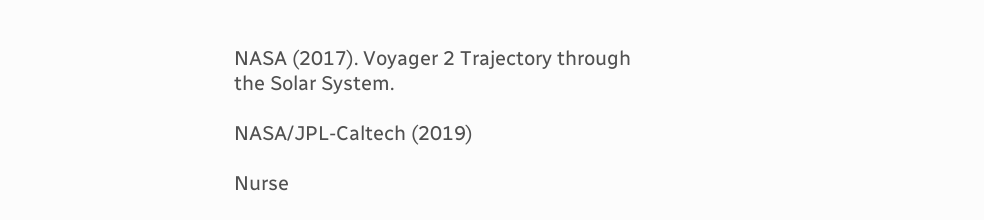NASA (2017). Voyager 2 Trajectory through the Solar System.

NASA/JPL-Caltech (2019)

Nurse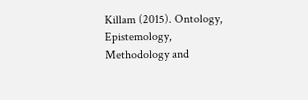Killam (2015). Ontology, Epistemology, Methodology and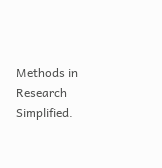Methods in Research Simplified.